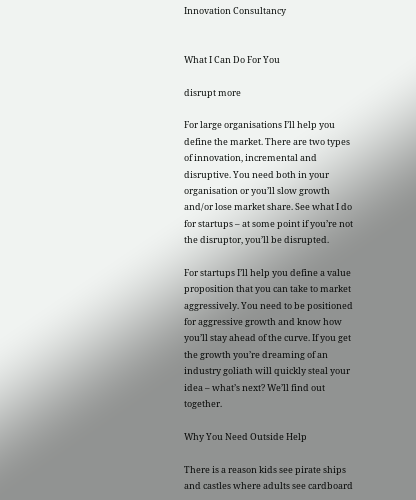Innovation Consultancy


What I Can Do For You

disrupt more

For large organisations I’ll help you define the market. There are two types of innovation, incremental and disruptive. You need both in your organisation or you’ll slow growth and/or lose market share. See what I do for startups – at some point if you’re not the disruptor, you’ll be disrupted.

For startups I’ll help you define a value proposition that you can take to market aggressively. You need to be positioned for aggressive growth and know how you’ll stay ahead of the curve. If you get the growth you’re dreaming of an industry goliath will quickly steal your idea – what’s next? We’ll find out together.

Why You Need Outside Help

There is a reason kids see pirate ships and castles where adults see cardboard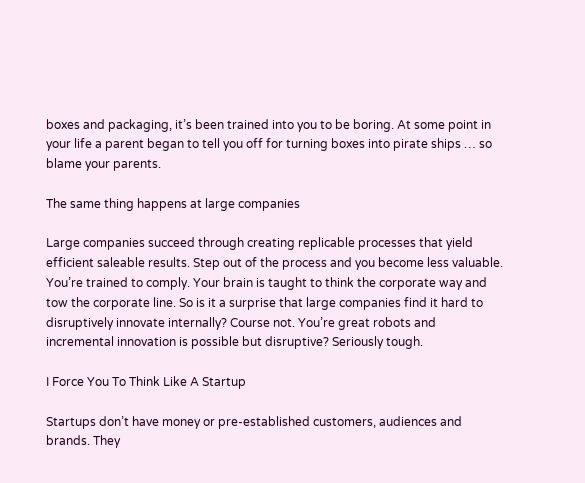boxes and packaging, it’s been trained into you to be boring. At some point in your life a parent began to tell you off for turning boxes into pirate ships … so blame your parents.

The same thing happens at large companies

Large companies succeed through creating replicable processes that yield efficient saleable results. Step out of the process and you become less valuable. You’re trained to comply. Your brain is taught to think the corporate way and tow the corporate line. So is it a surprise that large companies find it hard to disruptively innovate internally? Course not. You’re great robots and incremental innovation is possible but disruptive? Seriously tough.

I Force You To Think Like A Startup

Startups don’t have money or pre-established customers, audiences and brands. They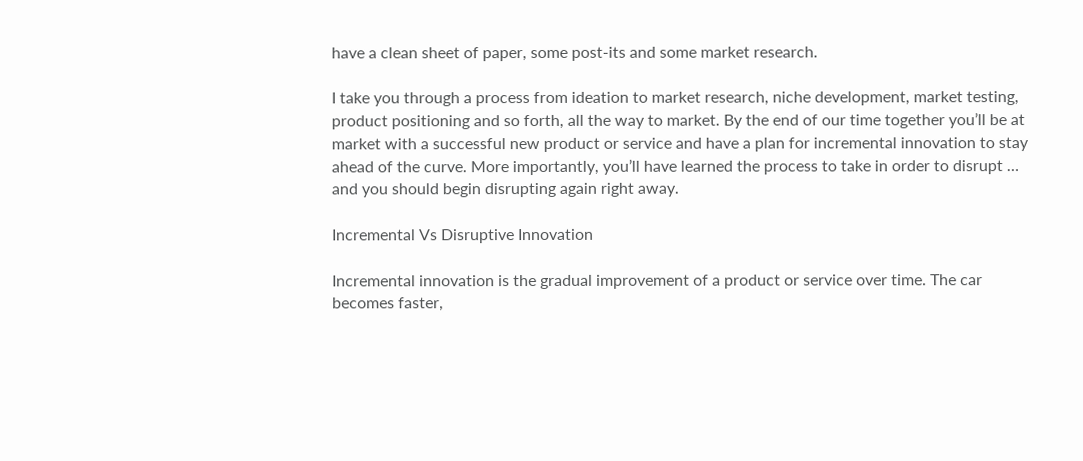have a clean sheet of paper, some post-its and some market research.

I take you through a process from ideation to market research, niche development, market testing, product positioning and so forth, all the way to market. By the end of our time together you’ll be at market with a successful new product or service and have a plan for incremental innovation to stay ahead of the curve. More importantly, you’ll have learned the process to take in order to disrupt … and you should begin disrupting again right away.

Incremental Vs Disruptive Innovation

Incremental innovation is the gradual improvement of a product or service over time. The car becomes faster,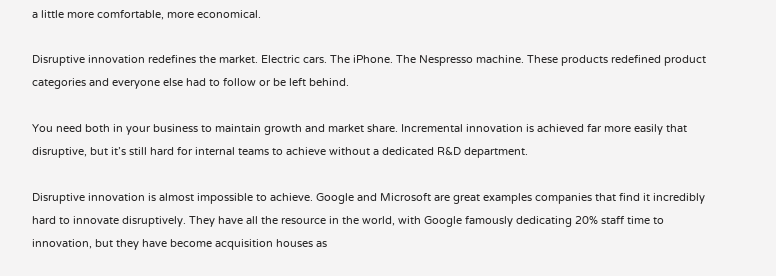a little more comfortable, more economical.

Disruptive innovation redefines the market. Electric cars. The iPhone. The Nespresso machine. These products redefined product categories and everyone else had to follow or be left behind.

You need both in your business to maintain growth and market share. Incremental innovation is achieved far more easily that disruptive, but it’s still hard for internal teams to achieve without a dedicated R&D department.

Disruptive innovation is almost impossible to achieve. Google and Microsoft are great examples companies that find it incredibly hard to innovate disruptively. They have all the resource in the world, with Google famously dedicating 20% staff time to innovation, but they have become acquisition houses as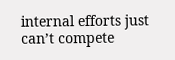internal efforts just can’t compete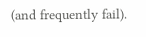(and frequently fail).